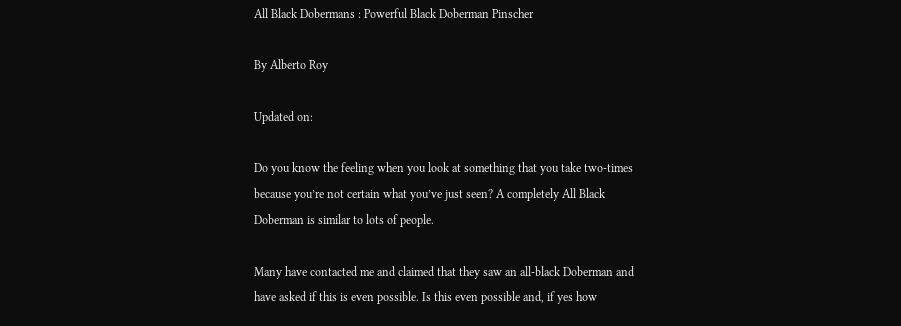All Black Dobermans : Powerful Black Doberman Pinscher

By Alberto Roy

Updated on:

Do you know the feeling when you look at something that you take two-times because you’re not certain what you’ve just seen? A completely All Black Doberman is similar to lots of people.

Many have contacted me and claimed that they saw an all-black Doberman and have asked if this is even possible. Is this even possible and, if yes how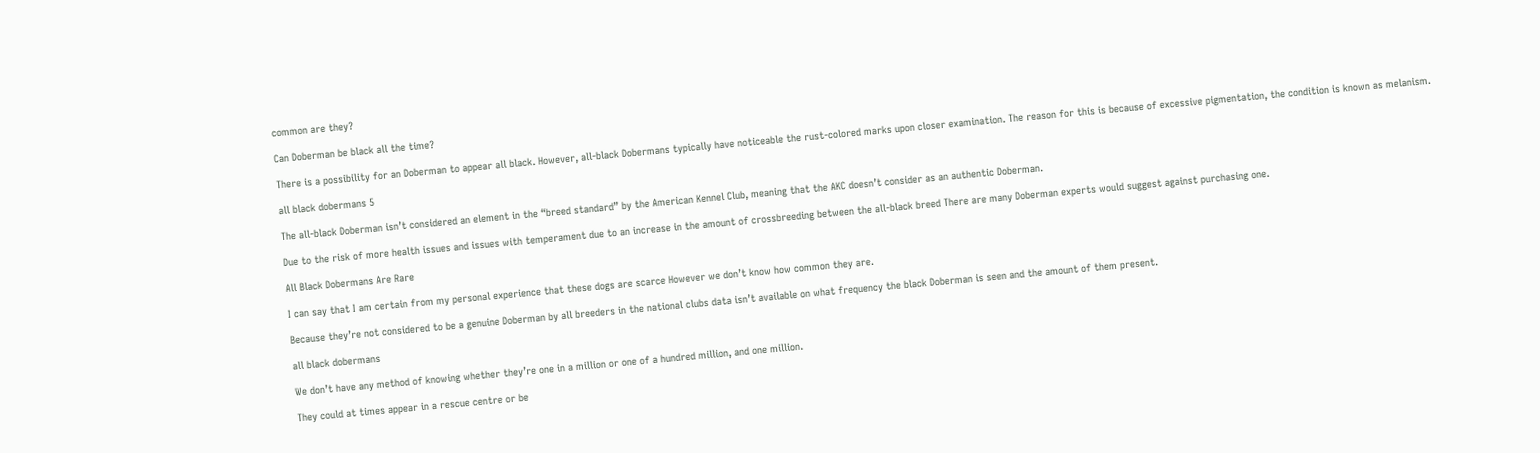common are they?

Can Doberman be black all the time?

There is a possibility for an Doberman to appear all black. However, all-black Dobermans typically have noticeable the rust-colored marks upon closer examination. The reason for this is because of excessive pigmentation, the condition is known as melanism.

all black dobermans 5

The all-black Doberman isn’t considered an element in the “breed standard” by the American Kennel Club, meaning that the AKC doesn’t consider as an authentic Doberman.

Due to the risk of more health issues and issues with temperament due to an increase in the amount of crossbreeding between the all-black breed There are many Doberman experts would suggest against purchasing one.

All Black Dobermans Are Rare

I can say that I am certain from my personal experience that these dogs are scarce However we don’t know how common they are.

Because they’re not considered to be a genuine Doberman by all breeders in the national clubs data isn’t available on what frequency the black Doberman is seen and the amount of them present.

all black dobermans

We don’t have any method of knowing whether they’re one in a million or one of a hundred million, and one million.

They could at times appear in a rescue centre or be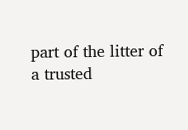part of the litter of a trusted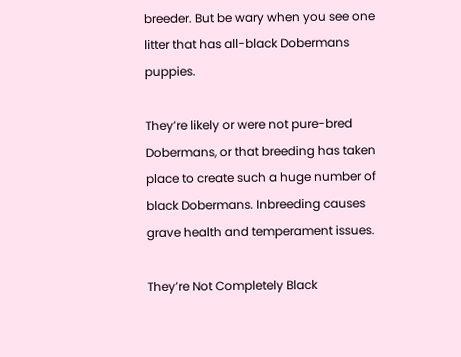breeder. But be wary when you see one litter that has all-black Dobermans puppies.

They’re likely or were not pure-bred Dobermans, or that breeding has taken place to create such a huge number of black Dobermans. Inbreeding causes grave health and temperament issues.

They’re Not Completely Black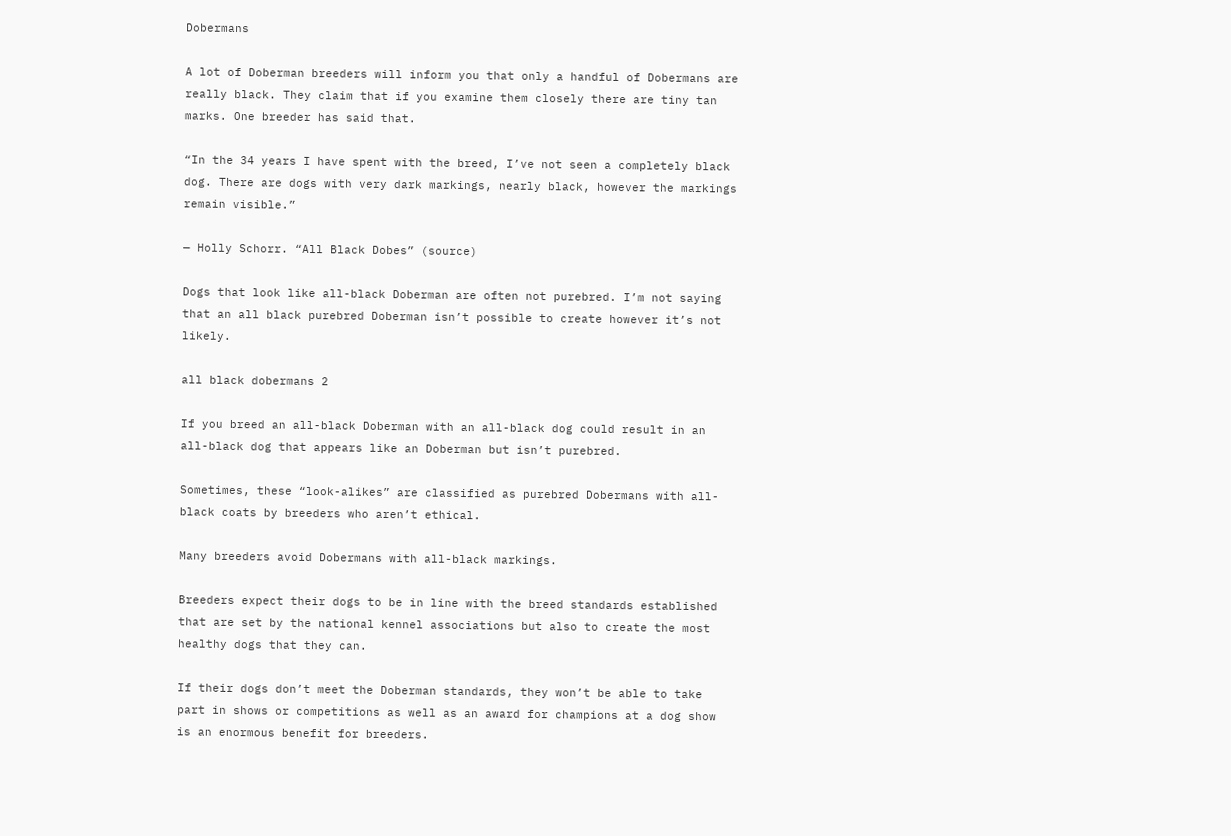Dobermans

A lot of Doberman breeders will inform you that only a handful of Dobermans are really black. They claim that if you examine them closely there are tiny tan marks. One breeder has said that.

“In the 34 years I have spent with the breed, I’ve not seen a completely black dog. There are dogs with very dark markings, nearly black, however the markings remain visible.”

— Holly Schorr. “All Black Dobes” (source)

Dogs that look like all-black Doberman are often not purebred. I’m not saying that an all black purebred Doberman isn’t possible to create however it’s not likely.

all black dobermans 2

If you breed an all-black Doberman with an all-black dog could result in an all-black dog that appears like an Doberman but isn’t purebred.

Sometimes, these “look-alikes” are classified as purebred Dobermans with all-black coats by breeders who aren’t ethical.

Many breeders avoid Dobermans with all-black markings.

Breeders expect their dogs to be in line with the breed standards established that are set by the national kennel associations but also to create the most healthy dogs that they can.

If their dogs don’t meet the Doberman standards, they won’t be able to take part in shows or competitions as well as an award for champions at a dog show is an enormous benefit for breeders.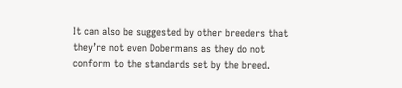It can also be suggested by other breeders that they’re not even Dobermans as they do not conform to the standards set by the breed.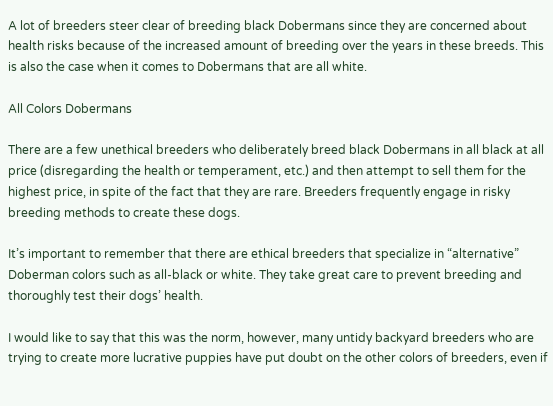A lot of breeders steer clear of breeding black Dobermans since they are concerned about health risks because of the increased amount of breeding over the years in these breeds. This is also the case when it comes to Dobermans that are all white.

All Colors Dobermans

There are a few unethical breeders who deliberately breed black Dobermans in all black at all price (disregarding the health or temperament, etc.) and then attempt to sell them for the highest price, in spite of the fact that they are rare. Breeders frequently engage in risky breeding methods to create these dogs.

It’s important to remember that there are ethical breeders that specialize in “alternative” Doberman colors such as all-black or white. They take great care to prevent breeding and thoroughly test their dogs’ health.

I would like to say that this was the norm, however, many untidy backyard breeders who are trying to create more lucrative puppies have put doubt on the other colors of breeders, even if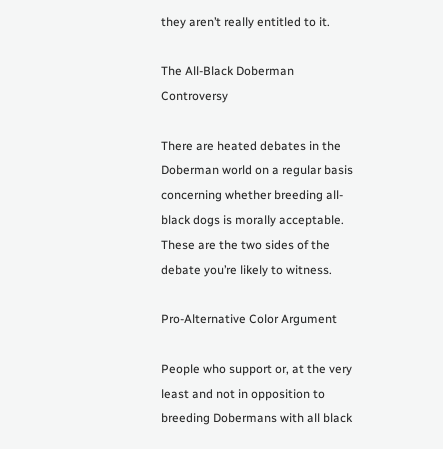they aren’t really entitled to it.

The All-Black Doberman Controversy

There are heated debates in the Doberman world on a regular basis concerning whether breeding all-black dogs is morally acceptable. These are the two sides of the debate you’re likely to witness.

Pro-Alternative Color Argument

People who support or, at the very least and not in opposition to breeding Dobermans with all black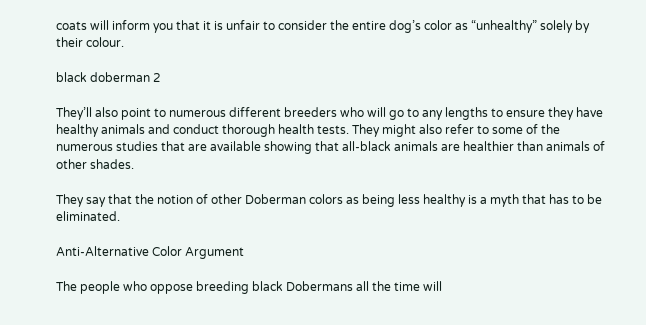coats will inform you that it is unfair to consider the entire dog’s color as “unhealthy” solely by their colour.

black doberman 2

They’ll also point to numerous different breeders who will go to any lengths to ensure they have healthy animals and conduct thorough health tests. They might also refer to some of the numerous studies that are available showing that all-black animals are healthier than animals of other shades.

They say that the notion of other Doberman colors as being less healthy is a myth that has to be eliminated.

Anti-Alternative Color Argument

The people who oppose breeding black Dobermans all the time will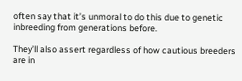often say that it’s unmoral to do this due to genetic inbreeding from generations before.

They’ll also assert regardless of how cautious breeders are in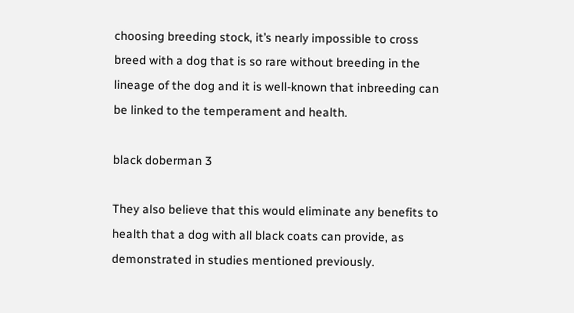choosing breeding stock, it’s nearly impossible to cross breed with a dog that is so rare without breeding in the lineage of the dog and it is well-known that inbreeding can be linked to the temperament and health.

black doberman 3

They also believe that this would eliminate any benefits to health that a dog with all black coats can provide, as demonstrated in studies mentioned previously.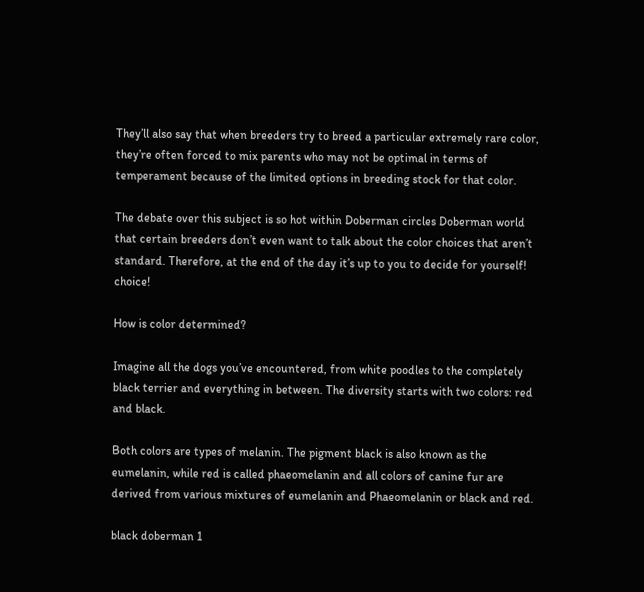They’ll also say that when breeders try to breed a particular extremely rare color, they’re often forced to mix parents who may not be optimal in terms of temperament because of the limited options in breeding stock for that color.

The debate over this subject is so hot within Doberman circles Doberman world that certain breeders don’t even want to talk about the color choices that aren’t standard. Therefore, at the end of the day it’s up to you to decide for yourself! choice!

How is color determined?

Imagine all the dogs you’ve encountered, from white poodles to the completely black terrier and everything in between. The diversity starts with two colors: red and black.

Both colors are types of melanin. The pigment black is also known as the eumelanin, while red is called phaeomelanin and all colors of canine fur are derived from various mixtures of eumelanin and Phaeomelanin or black and red.

black doberman 1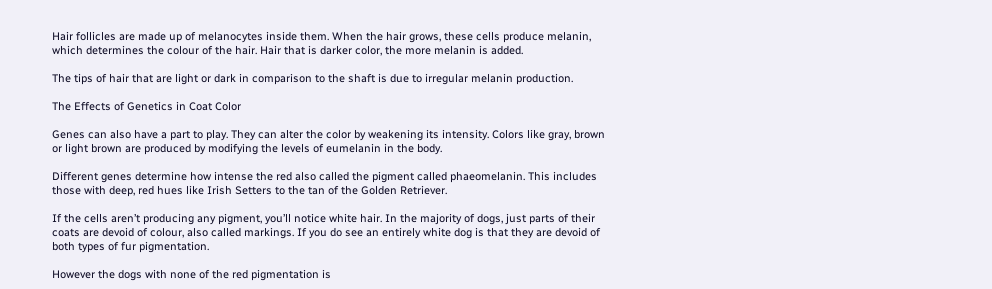Hair follicles are made up of melanocytes inside them. When the hair grows, these cells produce melanin, which determines the colour of the hair. Hair that is darker color, the more melanin is added.

The tips of hair that are light or dark in comparison to the shaft is due to irregular melanin production.

The Effects of Genetics in Coat Color

Genes can also have a part to play. They can alter the color by weakening its intensity. Colors like gray, brown or light brown are produced by modifying the levels of eumelanin in the body.

Different genes determine how intense the red also called the pigment called phaeomelanin. This includes those with deep, red hues like Irish Setters to the tan of the Golden Retriever.

If the cells aren’t producing any pigment, you’ll notice white hair. In the majority of dogs, just parts of their coats are devoid of colour, also called markings. If you do see an entirely white dog is that they are devoid of both types of fur pigmentation.

However the dogs with none of the red pigmentation is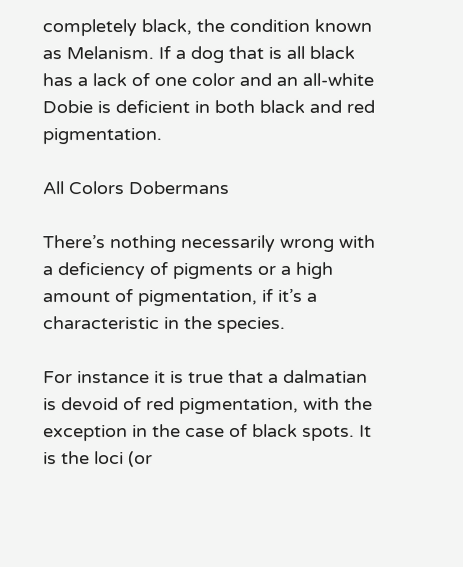completely black, the condition known as Melanism. If a dog that is all black has a lack of one color and an all-white Dobie is deficient in both black and red pigmentation.

All Colors Dobermans

There’s nothing necessarily wrong with a deficiency of pigments or a high amount of pigmentation, if it’s a characteristic in the species.

For instance it is true that a dalmatian is devoid of red pigmentation, with the exception in the case of black spots. It is the loci (or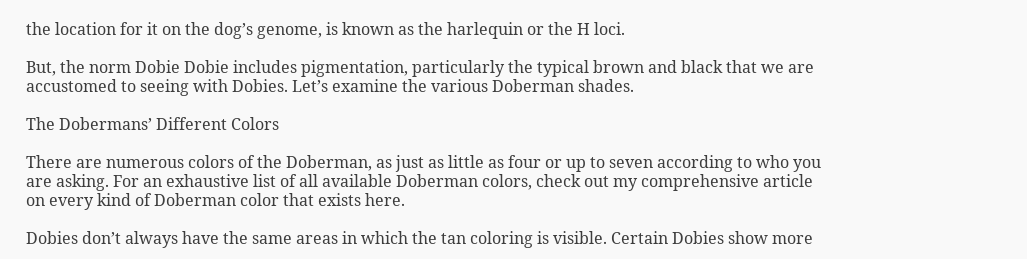the location for it on the dog’s genome, is known as the harlequin or the H loci.

But, the norm Dobie Dobie includes pigmentation, particularly the typical brown and black that we are accustomed to seeing with Dobies. Let’s examine the various Doberman shades.

The Dobermans’ Different Colors

There are numerous colors of the Doberman, as just as little as four or up to seven according to who you are asking. For an exhaustive list of all available Doberman colors, check out my comprehensive article on every kind of Doberman color that exists here.

Dobies don’t always have the same areas in which the tan coloring is visible. Certain Dobies show more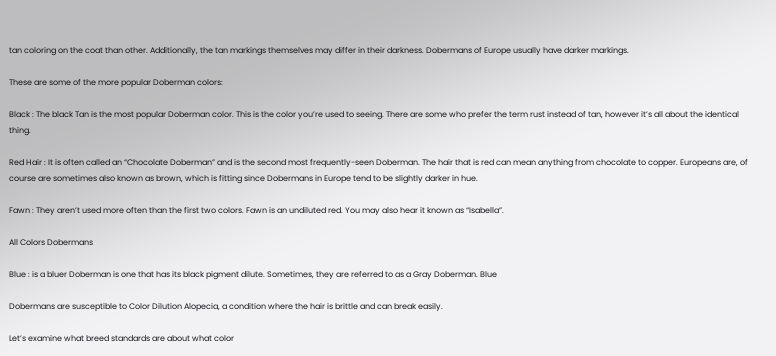tan coloring on the coat than other. Additionally, the tan markings themselves may differ in their darkness. Dobermans of Europe usually have darker markings.

These are some of the more popular Doberman colors:

Black : The black Tan is the most popular Doberman color. This is the color you’re used to seeing. There are some who prefer the term rust instead of tan, however it’s all about the identical thing.

Red Hair : It is often called an “Chocolate Doberman” and is the second most frequently-seen Doberman. The hair that is red can mean anything from chocolate to copper. Europeans are, of course are sometimes also known as brown, which is fitting since Dobermans in Europe tend to be slightly darker in hue.

Fawn : They aren’t used more often than the first two colors. Fawn is an undiluted red. You may also hear it known as “Isabella”.

All Colors Dobermans

Blue : is a bluer Doberman is one that has its black pigment dilute. Sometimes, they are referred to as a Gray Doberman. Blue

Dobermans are susceptible to Color Dilution Alopecia, a condition where the hair is brittle and can break easily.

Let’s examine what breed standards are about what color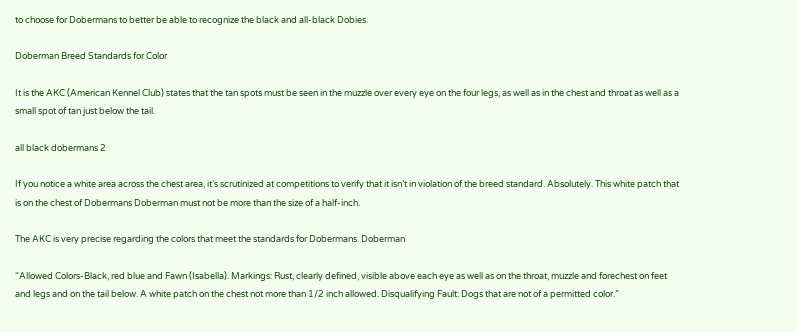to choose for Dobermans to better be able to recognize the black and all-black Dobies.

Doberman Breed Standards for Color

It is the AKC (American Kennel Club) states that the tan spots must be seen in the muzzle over every eye on the four legs, as well as in the chest and throat as well as a small spot of tan just below the tail.

all black dobermans 2

If you notice a white area across the chest area, it’s scrutinized at competitions to verify that it isn’t in violation of the breed standard. Absolutely. This white patch that is on the chest of Dobermans Doberman must not be more than the size of a half-inch.

The AKC is very precise regarding the colors that meet the standards for Dobermans. Doberman

“Allowed Colors-Black, red blue and Fawn (Isabella). Markings: Rust, clearly defined, visible above each eye as well as on the throat, muzzle and forechest on feet and legs and on the tail below. A white patch on the chest not more than 1/2 inch allowed. Disqualifying Fault: Dogs that are not of a permitted color.”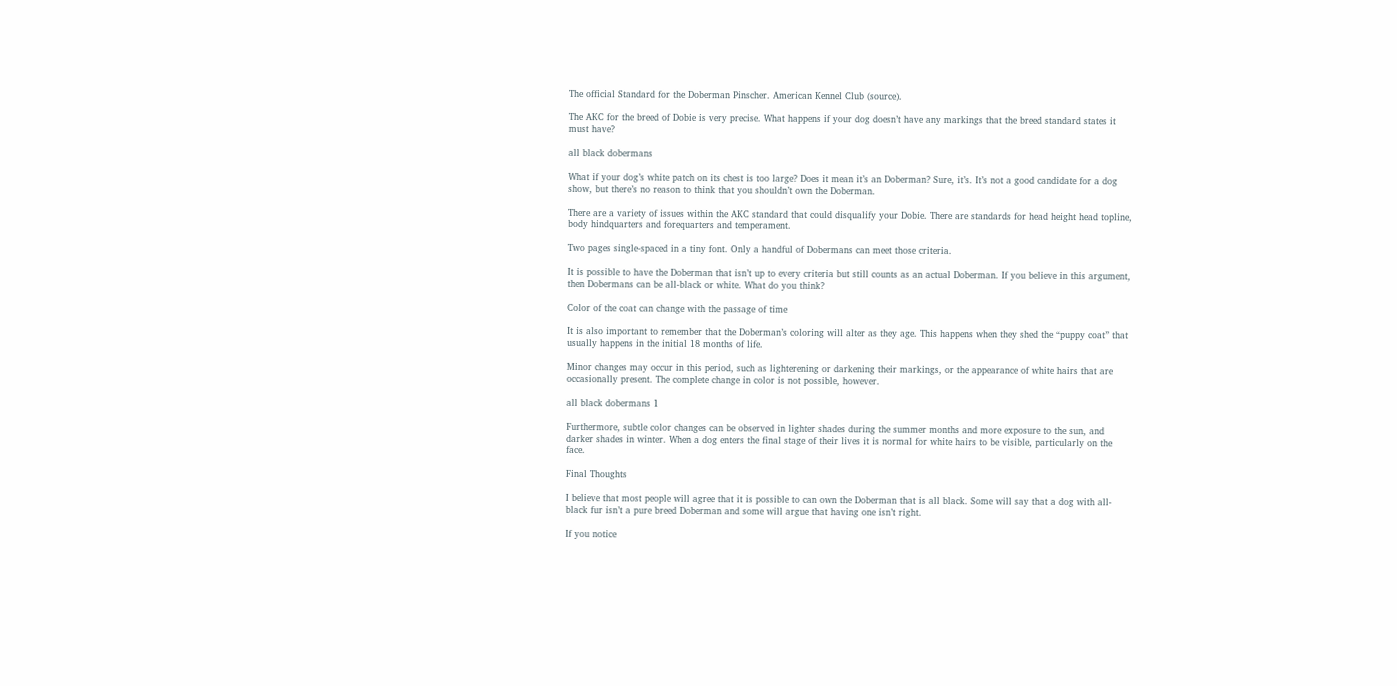The official Standard for the Doberman Pinscher. American Kennel Club (source).

The AKC for the breed of Dobie is very precise. What happens if your dog doesn’t have any markings that the breed standard states it must have?

all black dobermans

What if your dog’s white patch on its chest is too large? Does it mean it’s an Doberman? Sure, it’s. It’s not a good candidate for a dog show, but there’s no reason to think that you shouldn’t own the Doberman.

There are a variety of issues within the AKC standard that could disqualify your Dobie. There are standards for head height head topline, body hindquarters and forequarters and temperament.

Two pages single-spaced in a tiny font. Only a handful of Dobermans can meet those criteria.

It is possible to have the Doberman that isn’t up to every criteria but still counts as an actual Doberman. If you believe in this argument, then Dobermans can be all-black or white. What do you think?

Color of the coat can change with the passage of time

It is also important to remember that the Doberman’s coloring will alter as they age. This happens when they shed the “puppy coat” that usually happens in the initial 18 months of life.

Minor changes may occur in this period, such as lighterening or darkening their markings, or the appearance of white hairs that are occasionally present. The complete change in color is not possible, however.

all black dobermans 1

Furthermore, subtle color changes can be observed in lighter shades during the summer months and more exposure to the sun, and darker shades in winter. When a dog enters the final stage of their lives it is normal for white hairs to be visible, particularly on the face.

Final Thoughts

I believe that most people will agree that it is possible to can own the Doberman that is all black. Some will say that a dog with all-black fur isn’t a pure breed Doberman and some will argue that having one isn’t right.

If you notice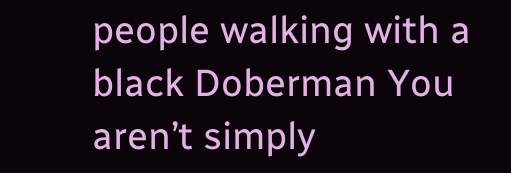people walking with a black Doberman You aren’t simply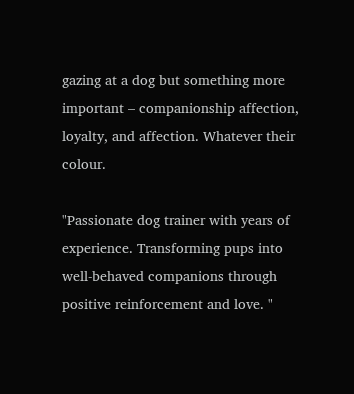gazing at a dog but something more important – companionship affection, loyalty, and affection. Whatever their colour.

"Passionate dog trainer with years of experience. Transforming pups into well-behaved companions through positive reinforcement and love. "